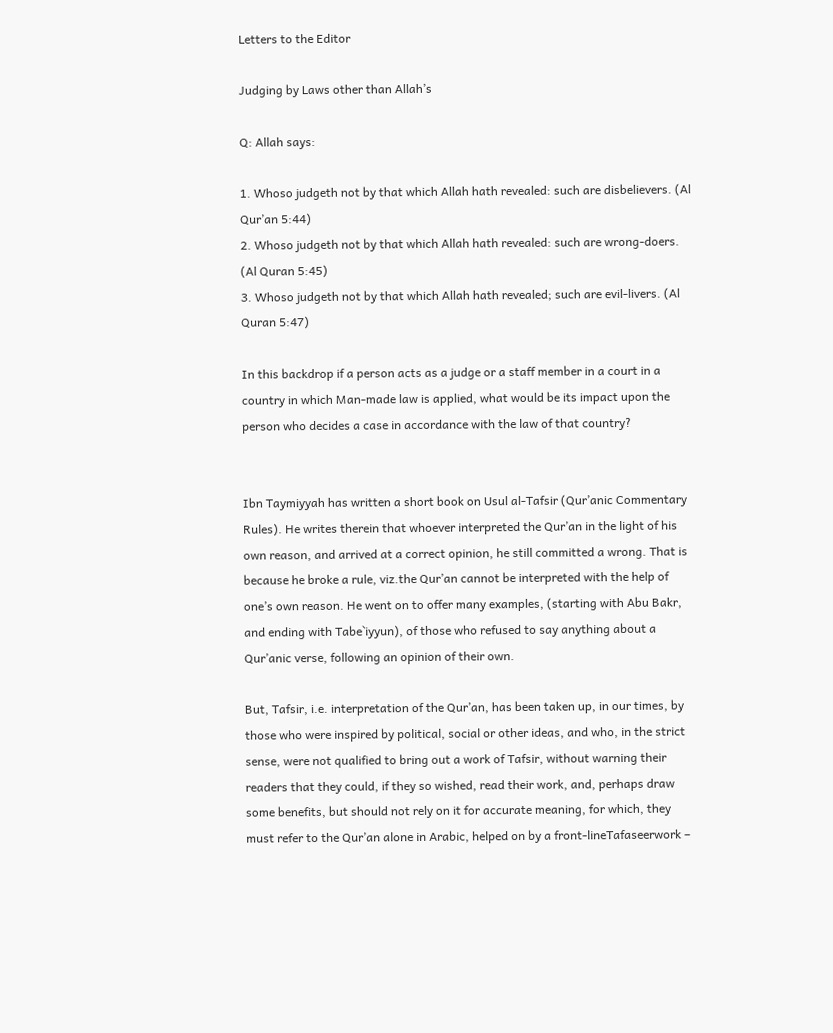Letters to the Editor

Judging by Laws other than Allah’s

Q: Allah says:

1. Whoso judgeth not by that which Allah hath revealed: such are disbelievers. (Al Qur’an 5:44)
2. Whoso judgeth not by that which Allah hath revealed: such are wrong-doers. (Al Quran 5:45)
3. Whoso judgeth not by that which Allah hath revealed; such are evil-livers. (Al Quran 5:47)

In this backdrop if a person acts as a judge or a staff member in a court in a country in which Man-made law is applied, what would be its impact upon the person who decides a case in accordance with the law of that country?


Ibn Taymiyyah has written a short book on Usul al-Tafsir (Qur’anic Commentary Rules). He writes therein that whoever interpreted the Qur’an in the light of his own reason, and arrived at a correct opinion, he still committed a wrong. That is because he broke a rule, viz.the Qur’an cannot be interpreted with the help of one’s own reason. He went on to offer many examples, (starting with Abu Bakr, and ending with Tabe`iyyun), of those who refused to say anything about a Qur’anic verse, following an opinion of their own.

But, Tafsir, i.e. interpretation of the Qur’an, has been taken up, in our times, by those who were inspired by political, social or other ideas, and who, in the strict sense, were not qualified to bring out a work of Tafsir, without warning their readers that they could, if they so wished, read their work, and, perhaps draw some benefits, but should not rely on it for accurate meaning, for which, they must refer to the Qur’an alone in Arabic, helped on by a front-lineTafaseerwork –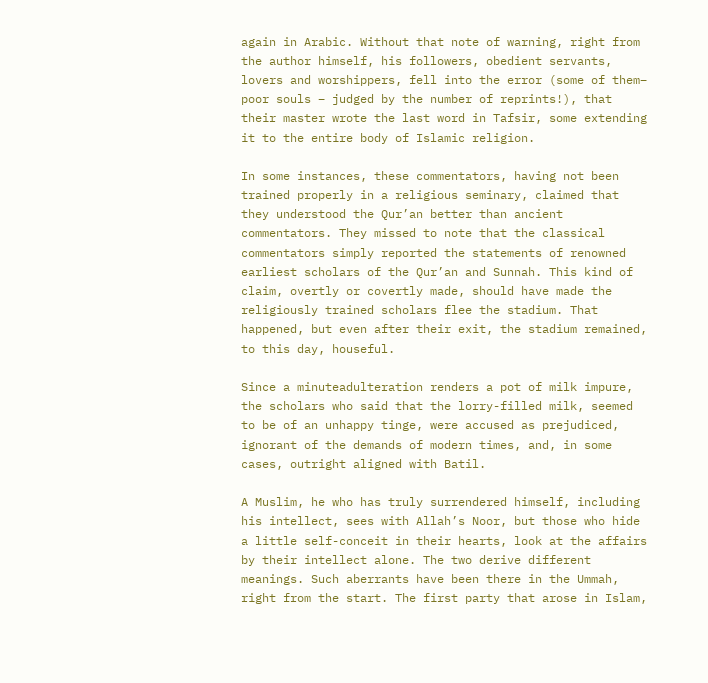again in Arabic. Without that note of warning, right from the author himself, his followers, obedient servants, lovers and worshippers, fell into the error (some of them– poor souls – judged by the number of reprints!), that their master wrote the last word in Tafsir, some extending it to the entire body of Islamic religion.

In some instances, these commentators, having not been trained properly in a religious seminary, claimed that they understood the Qur’an better than ancient commentators. They missed to note that the classical commentators simply reported the statements of renowned earliest scholars of the Qur’an and Sunnah. This kind of claim, overtly or covertly made, should have made the religiously trained scholars flee the stadium. That happened, but even after their exit, the stadium remained, to this day, houseful.

Since a minuteadulteration renders a pot of milk impure, the scholars who said that the lorry-filled milk, seemed to be of an unhappy tinge, were accused as prejudiced, ignorant of the demands of modern times, and, in some cases, outright aligned with Batil.

A Muslim, he who has truly surrendered himself, including his intellect, sees with Allah’s Noor, but those who hide a little self-conceit in their hearts, look at the affairs by their intellect alone. The two derive different meanings. Such aberrants have been there in the Ummah, right from the start. The first party that arose in Islam,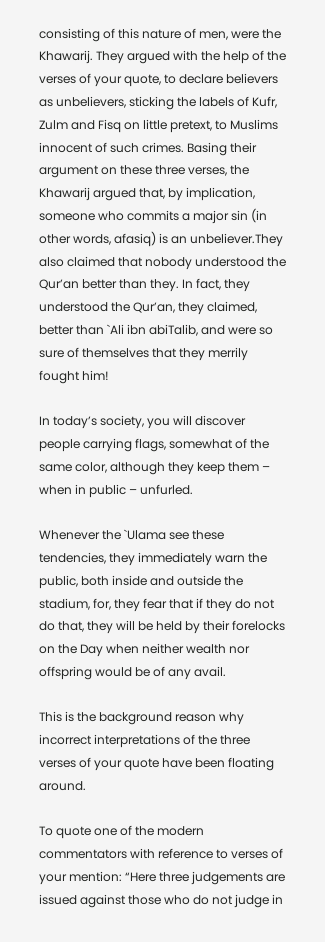consisting of this nature of men, were the Khawarij. They argued with the help of the verses of your quote, to declare believers as unbelievers, sticking the labels of Kufr, Zulm and Fisq on little pretext, to Muslims innocent of such crimes. Basing their argument on these three verses, the Khawarij argued that, by implication, someone who commits a major sin (in other words, afasiq) is an unbeliever.They also claimed that nobody understood the Qur’an better than they. In fact, they understood the Qur’an, they claimed, better than `Ali ibn abiTalib, and were so sure of themselves that they merrily fought him!

In today’s society, you will discover people carrying flags, somewhat of the same color, although they keep them – when in public – unfurled.

Whenever the `Ulama see these tendencies, they immediately warn the public, both inside and outside the stadium, for, they fear that if they do not do that, they will be held by their forelocks on the Day when neither wealth nor offspring would be of any avail.

This is the background reason why incorrect interpretations of the three verses of your quote have been floating around.

To quote one of the modern commentators with reference to verses of your mention: “Here three judgements are issued against those who do not judge in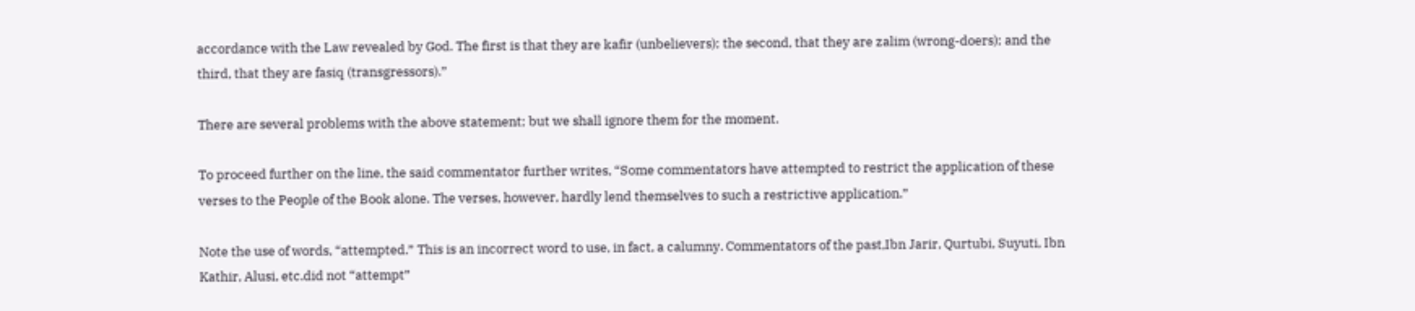accordance with the Law revealed by God. The first is that they are kafir (unbelievers); the second, that they are zalim (wrong-doers); and the third, that they are fasiq (transgressors).”

There are several problems with the above statement; but we shall ignore them for the moment.

To proceed further on the line, the said commentator further writes, “Some commentators have attempted to restrict the application of these verses to the People of the Book alone. The verses, however, hardly lend themselves to such a restrictive application.”

Note the use of words, “attempted.” This is an incorrect word to use, in fact, a calumny. Commentators of the past,Ibn Jarir, Qurtubi, Suyuti, Ibn Kathir, Alusi, etc.did not “attempt”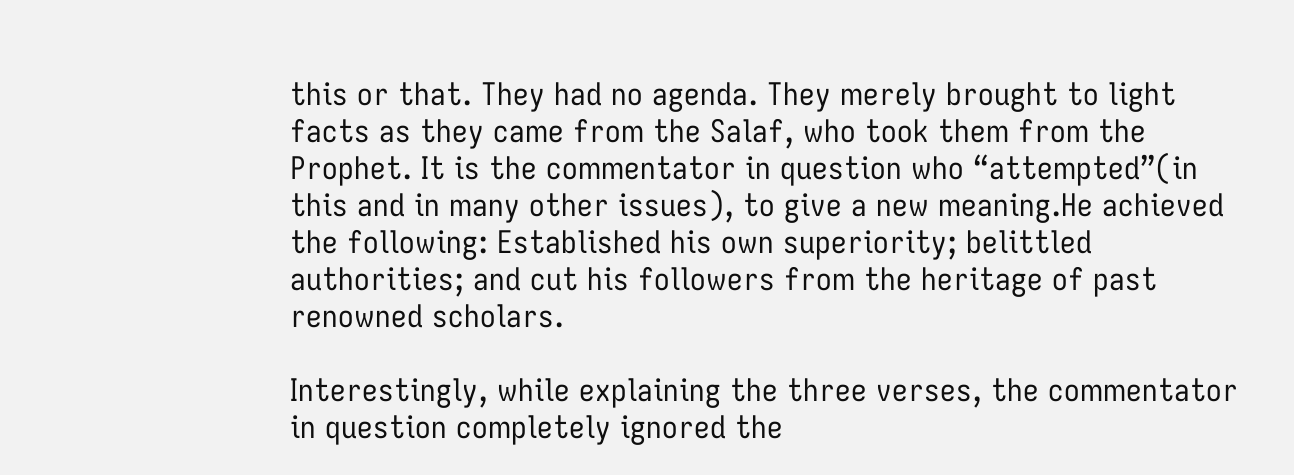this or that. They had no agenda. They merely brought to light facts as they came from the Salaf, who took them from the Prophet. It is the commentator in question who “attempted”(in this and in many other issues), to give a new meaning.He achieved the following: Established his own superiority; belittled authorities; and cut his followers from the heritage of past renowned scholars.

Interestingly, while explaining the three verses, the commentator in question completely ignored the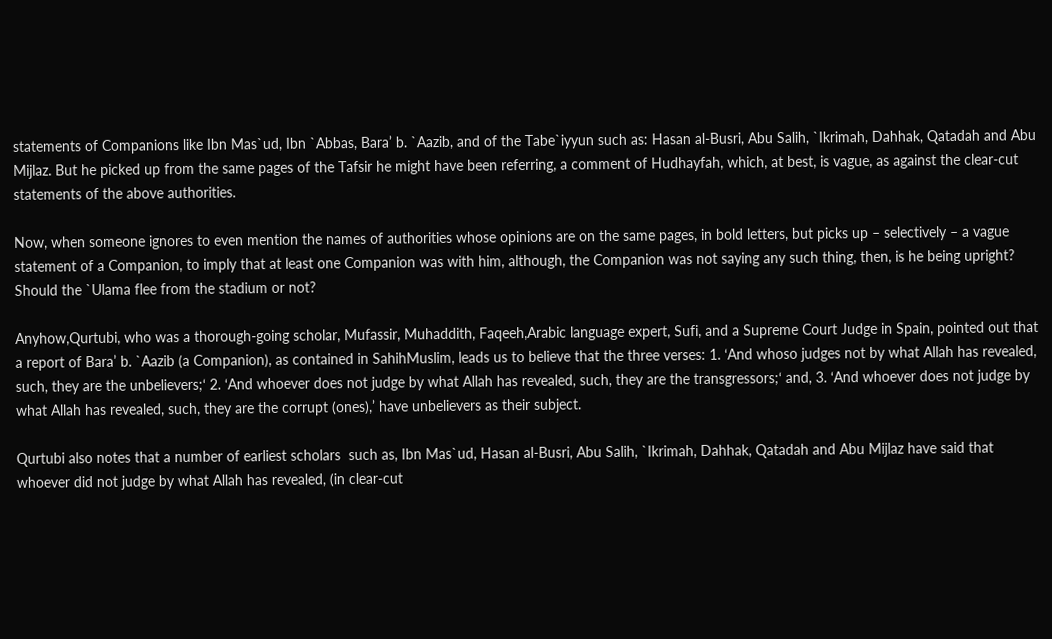statements of Companions like Ibn Mas`ud, Ibn `Abbas, Bara’ b. `Aazib, and of the Tabe`iyyun such as: Hasan al-Busri, Abu Salih, `Ikrimah, Dahhak, Qatadah and Abu Mijlaz. But he picked up from the same pages of the Tafsir he might have been referring, a comment of Hudhayfah, which, at best, is vague, as against the clear-cut statements of the above authorities.

Now, when someone ignores to even mention the names of authorities whose opinions are on the same pages, in bold letters, but picks up – selectively – a vague statement of a Companion, to imply that at least one Companion was with him, although, the Companion was not saying any such thing, then, is he being upright? Should the `Ulama flee from the stadium or not?

Anyhow,Qurtubi, who was a thorough-going scholar, Mufassir, Muhaddith, Faqeeh,Arabic language expert, Sufi, and a Supreme Court Judge in Spain, pointed out that a report of Bara’ b. `Aazib (a Companion), as contained in SahihMuslim, leads us to believe that the three verses: 1. ‘And whoso judges not by what Allah has revealed, such, they are the unbelievers;‘ 2. ‘And whoever does not judge by what Allah has revealed, such, they are the transgressors;‘ and, 3. ‘And whoever does not judge by what Allah has revealed, such, they are the corrupt (ones),’ have unbelievers as their subject.

Qurtubi also notes that a number of earliest scholars  such as, Ibn Mas`ud, Hasan al-Busri, Abu Salih, `Ikrimah, Dahhak, Qatadah and Abu Mijlaz have said that whoever did not judge by what Allah has revealed, (in clear-cut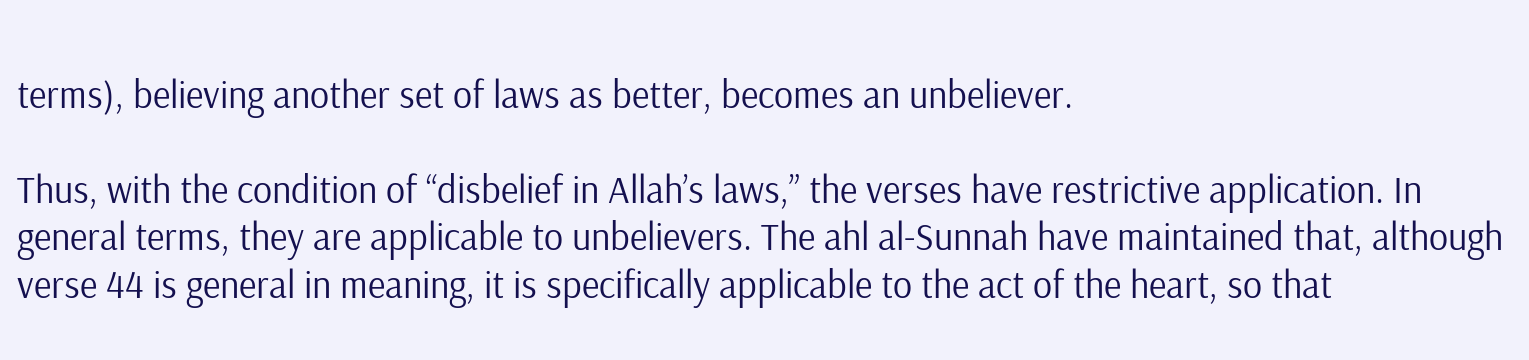terms), believing another set of laws as better, becomes an unbeliever.

Thus, with the condition of “disbelief in Allah’s laws,” the verses have restrictive application. In general terms, they are applicable to unbelievers. The ahl al-Sunnah have maintained that, although verse 44 is general in meaning, it is specifically applicable to the act of the heart, so that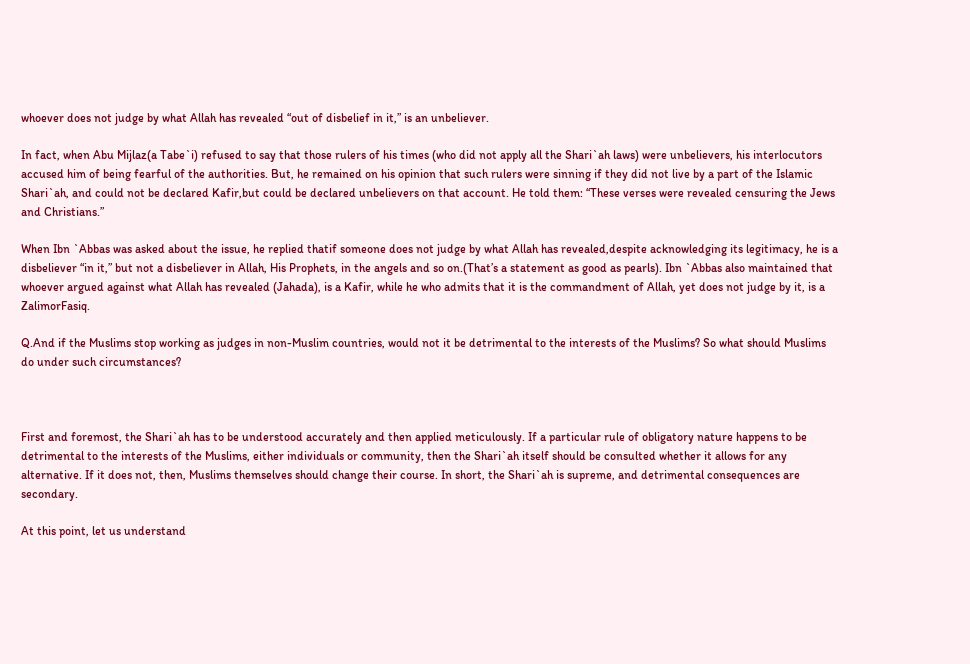whoever does not judge by what Allah has revealed “out of disbelief in it,” is an unbeliever.

In fact, when Abu Mijlaz(a Tabe`i) refused to say that those rulers of his times (who did not apply all the Shari`ah laws) were unbelievers, his interlocutors accused him of being fearful of the authorities. But, he remained on his opinion that such rulers were sinning if they did not live by a part of the Islamic Shari`ah, and could not be declared Kafir,but could be declared unbelievers on that account. He told them: “These verses were revealed censuring the Jews and Christians.”

When Ibn `Abbas was asked about the issue, he replied thatif someone does not judge by what Allah has revealed,despite acknowledging its legitimacy, he is a disbeliever “in it,” but not a disbeliever in Allah, His Prophets, in the angels and so on.(That’s a statement as good as pearls). Ibn `Abbas also maintained that whoever argued against what Allah has revealed (Jahada), is a Kafir, while he who admits that it is the commandment of Allah, yet does not judge by it, is a ZalimorFasiq.

Q.And if the Muslims stop working as judges in non-Muslim countries, would not it be detrimental to the interests of the Muslims? So what should Muslims do under such circumstances?



First and foremost, the Shari`ah has to be understood accurately and then applied meticulously. If a particular rule of obligatory nature happens to be detrimental to the interests of the Muslims, either individuals or community, then the Shari`ah itself should be consulted whether it allows for any alternative. If it does not, then, Muslims themselves should change their course. In short, the Shari`ah is supreme, and detrimental consequences are secondary.

At this point, let us understand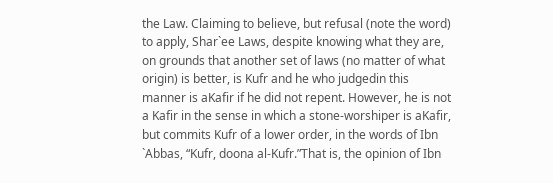the Law. Claiming to believe, but refusal (note the word) to apply, Shar`ee Laws, despite knowing what they are, on grounds that another set of laws (no matter of what origin) is better, is Kufr and he who judgedin this manner is aKafir if he did not repent. However, he is not a Kafir in the sense in which a stone-worshiper is aKafir, but commits Kufr of a lower order, in the words of Ibn `Abbas, “Kufr, doona al-Kufr.”That is, the opinion of Ibn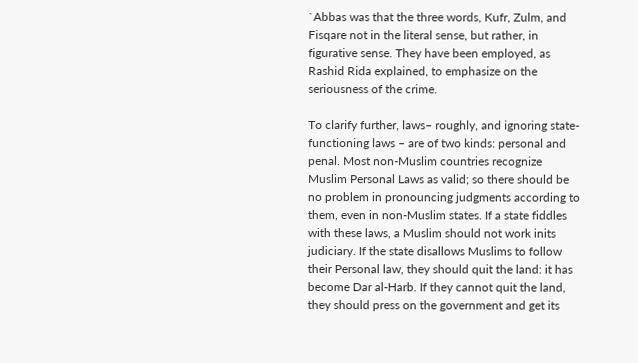`Abbas was that the three words, Kufr, Zulm, and Fisqare not in the literal sense, but rather, in figurative sense. They have been employed, as Rashid Rida explained, to emphasize on the seriousness of the crime.

To clarify further, laws– roughly, and ignoring state-functioning laws – are of two kinds: personal and penal. Most non-Muslim countries recognize Muslim Personal Laws as valid; so there should be no problem in pronouncing judgments according to them, even in non-Muslim states. If a state fiddles with these laws, a Muslim should not work inits judiciary. If the state disallows Muslims to follow their Personal law, they should quit the land: it has become Dar al-Harb. If they cannot quit the land, they should press on the government and get its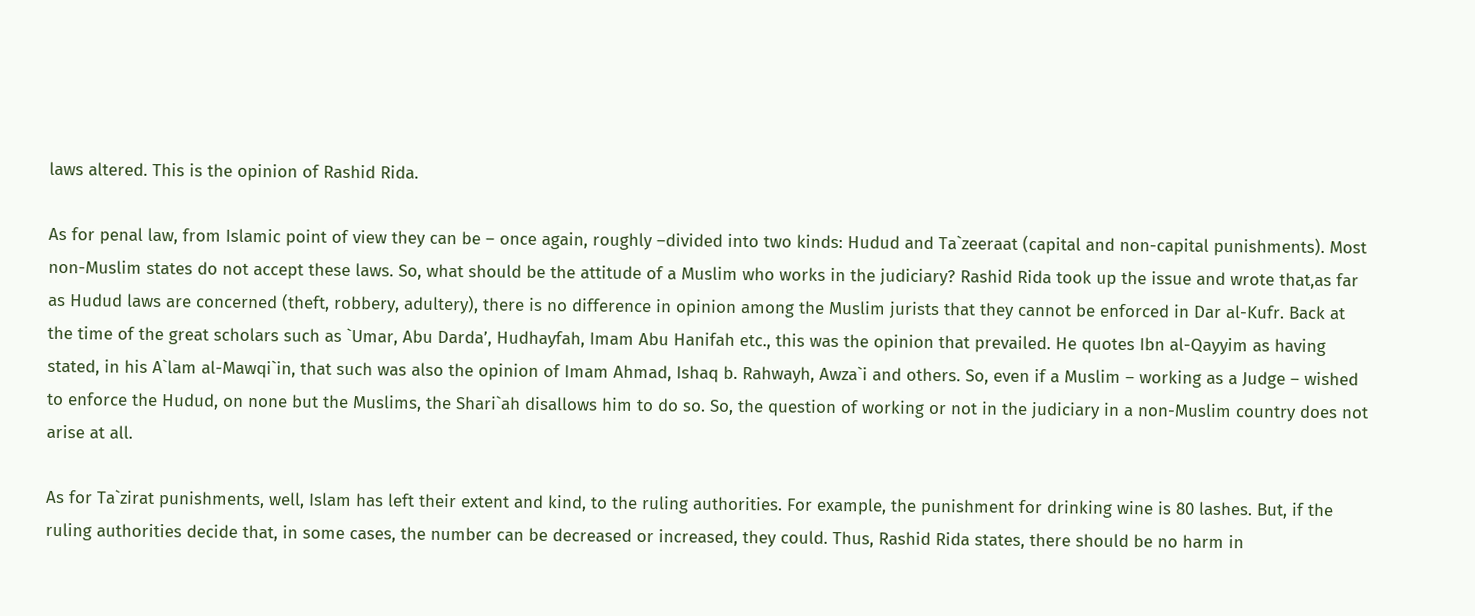laws altered. This is the opinion of Rashid Rida.

As for penal law, from Islamic point of view they can be – once again, roughly –divided into two kinds: Hudud and Ta`zeeraat (capital and non-capital punishments). Most non-Muslim states do not accept these laws. So, what should be the attitude of a Muslim who works in the judiciary? Rashid Rida took up the issue and wrote that,as far as Hudud laws are concerned (theft, robbery, adultery), there is no difference in opinion among the Muslim jurists that they cannot be enforced in Dar al-Kufr. Back at the time of the great scholars such as `Umar, Abu Darda’, Hudhayfah, Imam Abu Hanifah etc., this was the opinion that prevailed. He quotes Ibn al-Qayyim as having stated, in his A`lam al-Mawqi`in, that such was also the opinion of Imam Ahmad, Ishaq b. Rahwayh, Awza`i and others. So, even if a Muslim – working as a Judge – wished to enforce the Hudud, on none but the Muslims, the Shari`ah disallows him to do so. So, the question of working or not in the judiciary in a non-Muslim country does not arise at all.

As for Ta`zirat punishments, well, Islam has left their extent and kind, to the ruling authorities. For example, the punishment for drinking wine is 80 lashes. But, if the ruling authorities decide that, in some cases, the number can be decreased or increased, they could. Thus, Rashid Rida states, there should be no harm in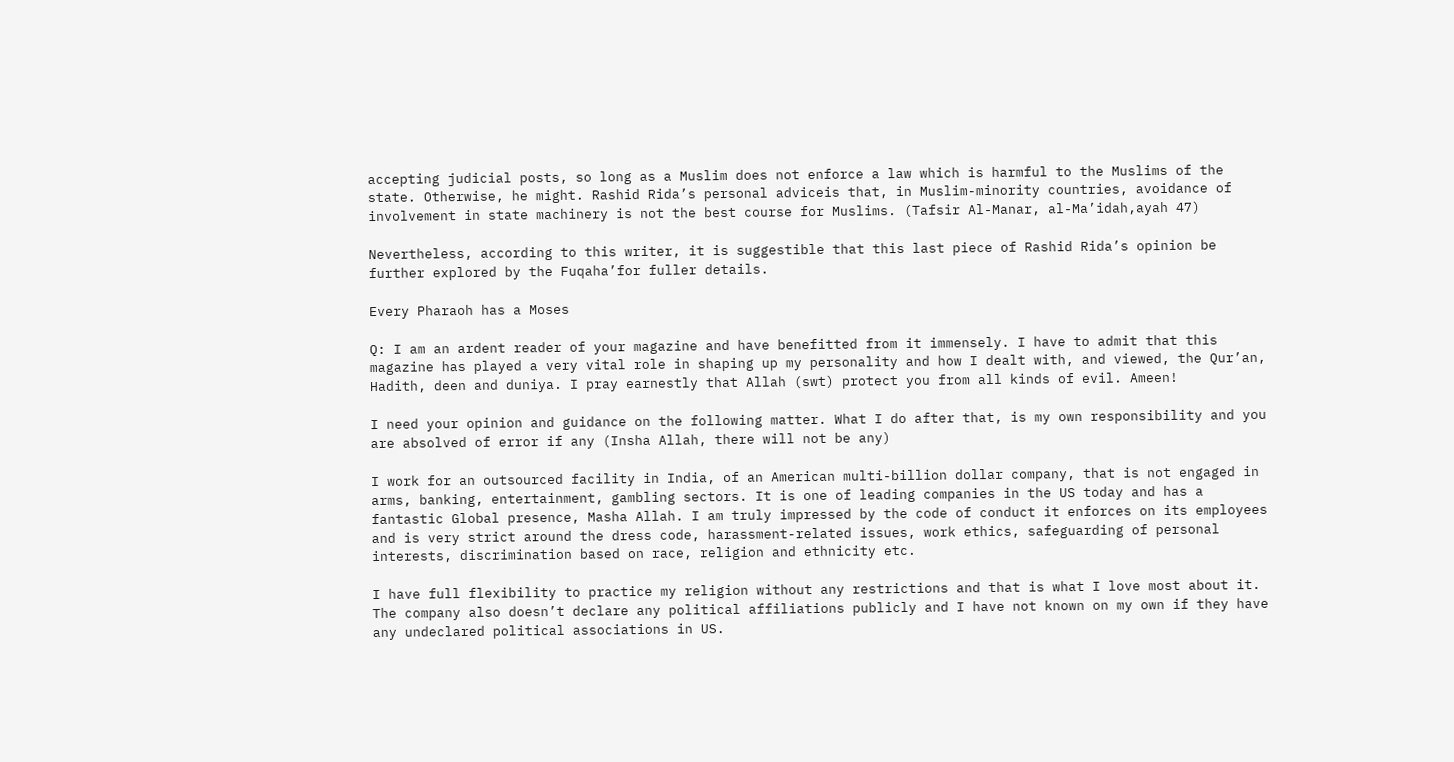accepting judicial posts, so long as a Muslim does not enforce a law which is harmful to the Muslims of the state. Otherwise, he might. Rashid Rida’s personal adviceis that, in Muslim-minority countries, avoidance of involvement in state machinery is not the best course for Muslims. (Tafsir Al-Manar, al-Ma’idah,ayah 47)

Nevertheless, according to this writer, it is suggestible that this last piece of Rashid Rida’s opinion be further explored by the Fuqaha’for fuller details.

Every Pharaoh has a Moses

Q: I am an ardent reader of your magazine and have benefitted from it immensely. I have to admit that this magazine has played a very vital role in shaping up my personality and how I dealt with, and viewed, the Qur’an, Hadith, deen and duniya. I pray earnestly that Allah (swt) protect you from all kinds of evil. Ameen!

I need your opinion and guidance on the following matter. What I do after that, is my own responsibility and you are absolved of error if any (Insha Allah, there will not be any)

I work for an outsourced facility in India, of an American multi-billion dollar company, that is not engaged in arms, banking, entertainment, gambling sectors. It is one of leading companies in the US today and has a fantastic Global presence, Masha Allah. I am truly impressed by the code of conduct it enforces on its employees and is very strict around the dress code, harassment-related issues, work ethics, safeguarding of personal interests, discrimination based on race, religion and ethnicity etc.

I have full flexibility to practice my religion without any restrictions and that is what I love most about it. The company also doesn’t declare any political affiliations publicly and I have not known on my own if they have any undeclared political associations in US.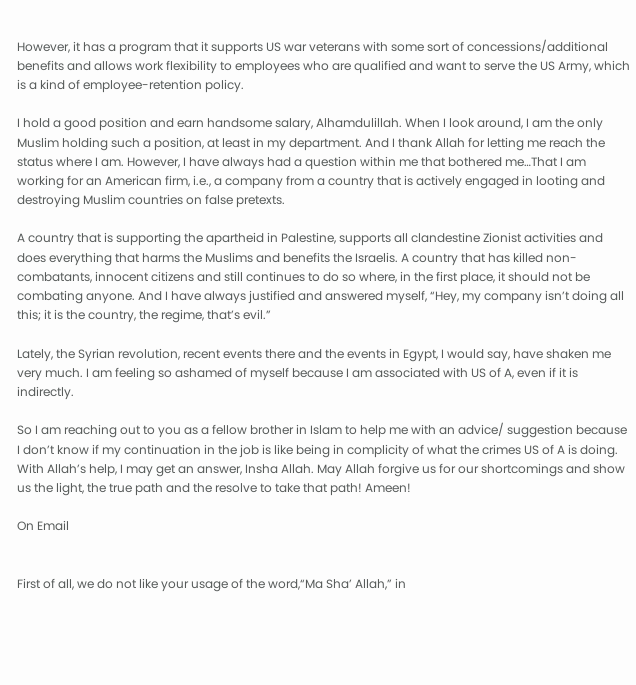However, it has a program that it supports US war veterans with some sort of concessions/additional benefits and allows work flexibility to employees who are qualified and want to serve the US Army, which is a kind of employee-retention policy.

I hold a good position and earn handsome salary, Alhamdulillah. When I look around, I am the only Muslim holding such a position, at least in my department. And I thank Allah for letting me reach the status where I am. However, I have always had a question within me that bothered me…That I am working for an American firm, i.e., a company from a country that is actively engaged in looting and destroying Muslim countries on false pretexts.

A country that is supporting the apartheid in Palestine, supports all clandestine Zionist activities and does everything that harms the Muslims and benefits the Israelis. A country that has killed non-combatants, innocent citizens and still continues to do so where, in the first place, it should not be combating anyone. And I have always justified and answered myself, “Hey, my company isn’t doing all this; it is the country, the regime, that’s evil.”

Lately, the Syrian revolution, recent events there and the events in Egypt, I would say, have shaken me very much. I am feeling so ashamed of myself because I am associated with US of A, even if it is indirectly.

So I am reaching out to you as a fellow brother in Islam to help me with an advice/ suggestion because I don’t know if my continuation in the job is like being in complicity of what the crimes US of A is doing. With Allah’s help, I may get an answer, Insha Allah. May Allah forgive us for our shortcomings and show us the light, the true path and the resolve to take that path! Ameen!

On Email


First of all, we do not like your usage of the word,“Ma Sha’ Allah,” in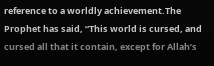reference to a worldly achievement.The Prophet has said, “This world is cursed, and cursed all that it contain, except for Allah’s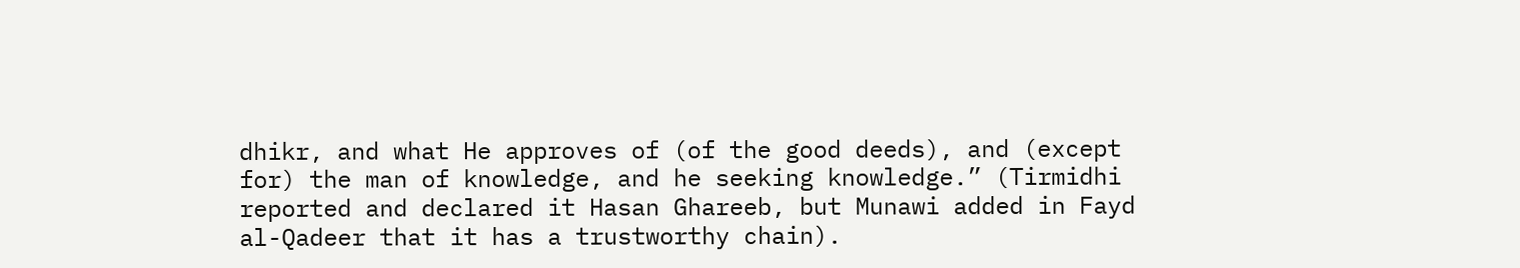dhikr, and what He approves of (of the good deeds), and (except for) the man of knowledge, and he seeking knowledge.” (Tirmidhi reported and declared it Hasan Ghareeb, but Munawi added in Fayd al-Qadeer that it has a trustworthy chain).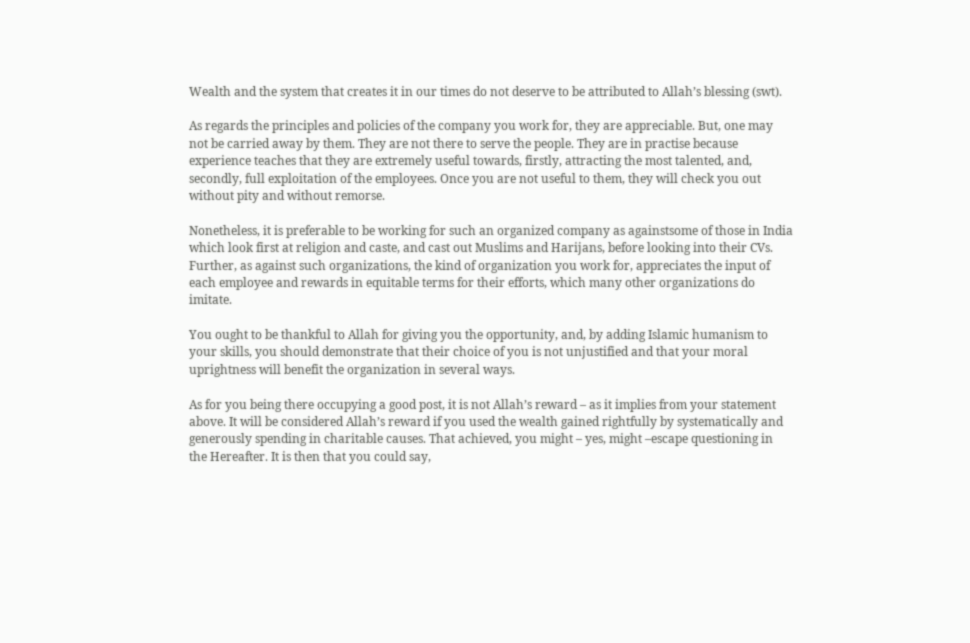Wealth and the system that creates it in our times do not deserve to be attributed to Allah’s blessing (swt).

As regards the principles and policies of the company you work for, they are appreciable. But, one may not be carried away by them. They are not there to serve the people. They are in practise because experience teaches that they are extremely useful towards, firstly, attracting the most talented, and, secondly, full exploitation of the employees. Once you are not useful to them, they will check you out without pity and without remorse.

Nonetheless, it is preferable to be working for such an organized company as againstsome of those in India which look first at religion and caste, and cast out Muslims and Harijans, before looking into their CVs. Further, as against such organizations, the kind of organization you work for, appreciates the input of each employee and rewards in equitable terms for their efforts, which many other organizations do imitate.

You ought to be thankful to Allah for giving you the opportunity, and, by adding Islamic humanism to your skills, you should demonstrate that their choice of you is not unjustified and that your moral uprightness will benefit the organization in several ways.

As for you being there occupying a good post, it is not Allah’s reward – as it implies from your statement above. It will be considered Allah’s reward if you used the wealth gained rightfully by systematically and generously spending in charitable causes. That achieved, you might – yes, might –escape questioning in the Hereafter. It is then that you could say,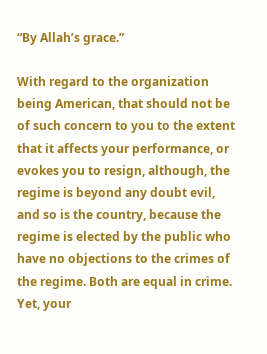“By Allah’s grace.”

With regard to the organization being American, that should not be of such concern to you to the extent that it affects your performance, or evokes you to resign, although, the regime is beyond any doubt evil, and so is the country, because the regime is elected by the public who have no objections to the crimes of the regime. Both are equal in crime. Yet, your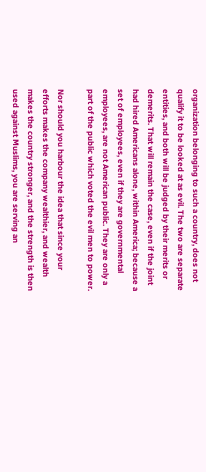organization belonging to such a country, does not qualify it to be looked at as evil. The two are separate entities, and both will be judged by their merits or demerits. That will remain the case, even if the joint had hired Americans alone, within America; because a set of employees, even if they are governmental employees, are not American public. They are only a part of the public which voted the evil men to power.

Nor should you harbour the idea that since your efforts makes the company wealthier, and wealth makes the country stronger, and the strength is then used against Muslims, you are serving an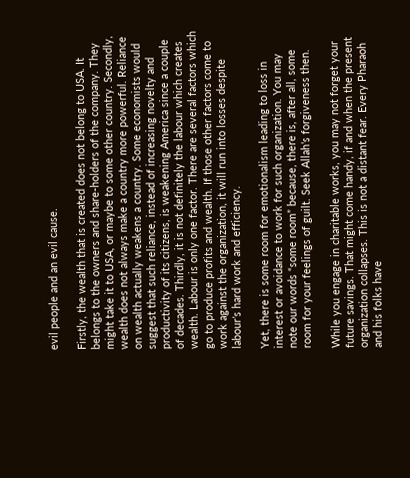evil people and an evil cause.

Firstly, the wealth that is created does not belong to USA. It belongs to the owners and share-holders of the company. They might take it to USA, or maybe to some other country. Secondly, wealth does not always make a country more powerful. Reliance on wealth actually weakens a country. Some economists would suggest that such reliance, instead of increasing novelty and productivity of its citizens, is weakening America since a couple of decades. Thirdly, it is not definitely the labour which creates wealth. Labour is only one factor. There are several factors which go to produce profits and wealth. If those other factors come to work against the organization, it will run into losses despite labour’s hard work and efficiency.

Yet, there is some room for emotionalism leading to loss in interest or avoidance to work for such organization. You may note our words “some room” because, there is, after all, some room for your feelings of guilt. Seek Allah’s forgiveness then.

While you engage in charitable works, you may not forget your future savings. That might come handy, if and when the present organization collapses. This is not a distant fear. Every Pharaoh and his folks have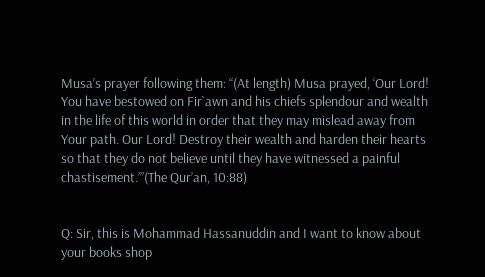Musa’s prayer following them: “(At length) Musa prayed, ‘Our Lord! You have bestowed on Fir`awn and his chiefs splendour and wealth in the life of this world in order that they may mislead away from Your path. Our Lord! Destroy their wealth and harden their hearts so that they do not believe until they have witnessed a painful chastisement.’”(The Qur’an, 10:88)


Q: Sir, this is Mohammad Hassanuddin and I want to know about your books shop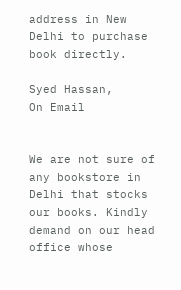address in New Delhi to purchase book directly.

Syed Hassan,
On Email


We are not sure of any bookstore in Delhi that stocks our books. Kindly demand on our head office whose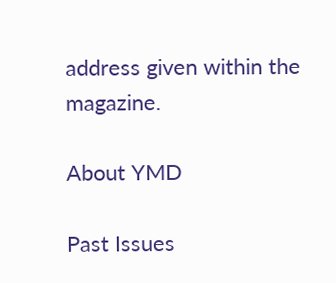address given within the magazine.

About YMD

Past Issues